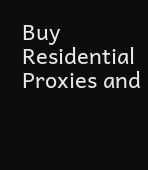Buy Residential Proxies and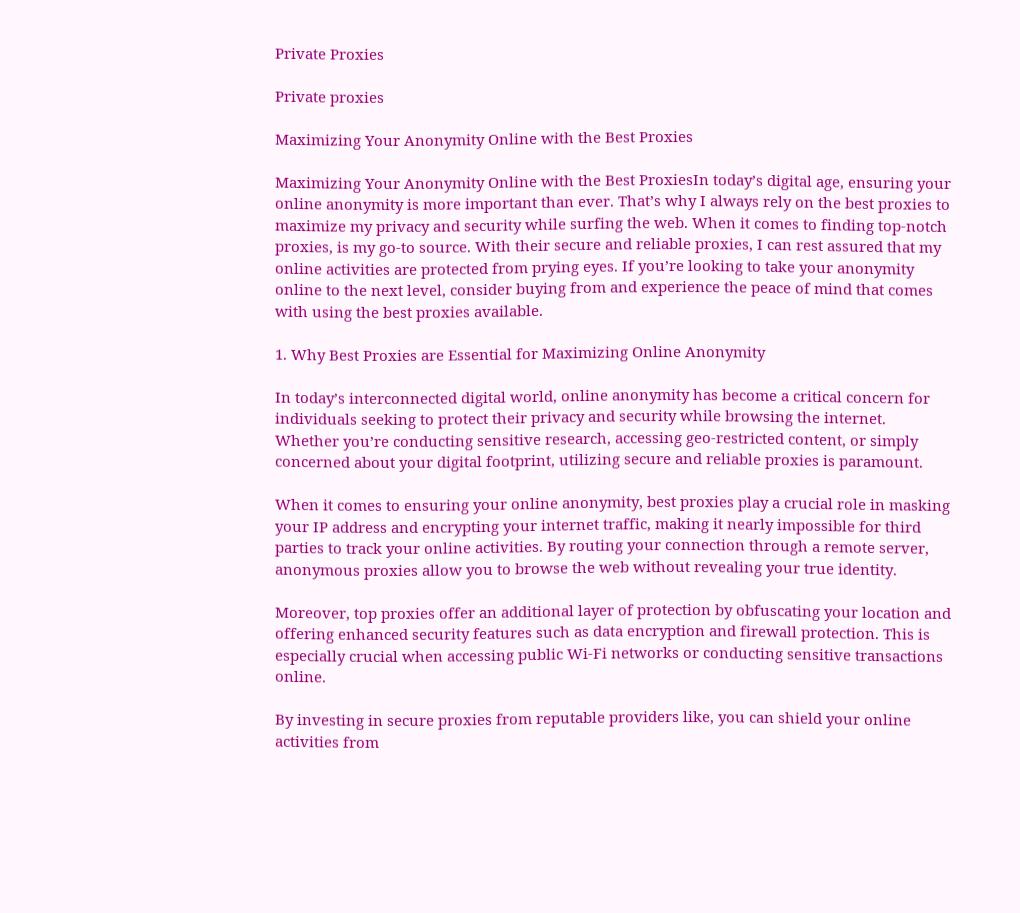Private Proxies

Private proxies

Maximizing Your Anonymity Online with the Best Proxies

Maximizing Your Anonymity Online with the Best ProxiesIn today’s digital age, ensuring your online anonymity is more important than ever. That’s why I always rely on the best proxies to maximize my privacy and security while surfing the web. When it comes to finding top-notch proxies, is my go-to source. With their secure and reliable proxies, I can rest assured that my online activities are protected from prying eyes. If you’re looking to take your anonymity online to the next level, consider buying from and experience the peace of mind that comes with using the best proxies available.

1. Why Best Proxies are Essential for Maximizing Online Anonymity

In today’s interconnected digital world, online anonymity has become a critical concern for individuals seeking to protect their privacy and security while browsing the internet. Whether you’re conducting sensitive research, accessing geo-restricted content, or simply concerned about your digital footprint, utilizing secure and reliable proxies is paramount.

When it comes to ensuring your online anonymity, best proxies play a crucial role in masking your IP address and encrypting your internet traffic, making it nearly impossible for third parties to track your online activities. By routing your connection through a remote server, anonymous proxies allow you to browse the web without revealing your true identity.

Moreover, top proxies offer an additional layer of protection by obfuscating your location and offering enhanced security features such as data encryption and firewall protection. This is especially crucial when accessing public Wi-Fi networks or conducting sensitive transactions online.

By investing in secure proxies from reputable providers like, you can shield your online activities from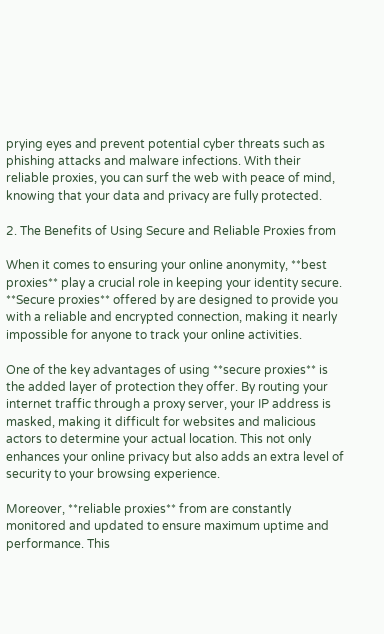prying eyes and prevent potential cyber threats such as phishing attacks and malware infections. With their reliable proxies, you can surf the web with peace of mind, knowing that your data and privacy are fully protected.

2. The Benefits of Using Secure and Reliable Proxies from

When it comes to ensuring your online anonymity, **best proxies** play a crucial role in keeping your identity secure. **Secure proxies** offered by are designed to provide you with a reliable and encrypted connection, making it nearly impossible for anyone to track your online activities.

One of the key advantages of using **secure proxies** is the added layer of protection they offer. By routing your internet traffic through a proxy server, your IP address is masked, making it difficult for websites and malicious actors to determine your actual location. This not only enhances your online privacy but also adds an extra level of security to your browsing experience.

Moreover, **reliable proxies** from are constantly monitored and updated to ensure maximum uptime and performance. This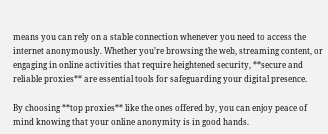means you can rely on a stable connection whenever you need to access the internet anonymously. Whether you’re browsing the web, streaming content, or engaging in online activities that require heightened security, **secure and reliable proxies** are essential tools for safeguarding your digital presence.

By choosing **top proxies** like the ones offered by, you can enjoy peace of mind knowing that your online anonymity is in good hands.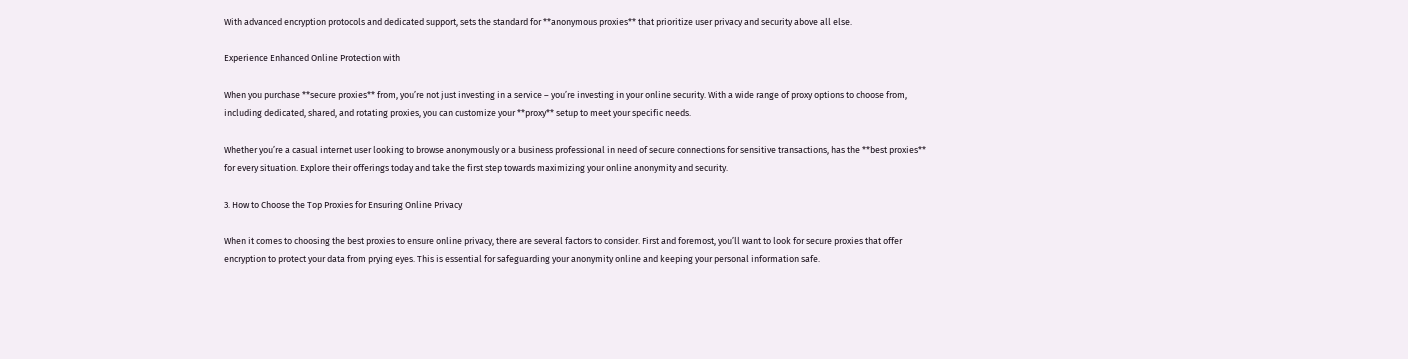With advanced encryption protocols and dedicated support, sets the standard for **anonymous proxies** that prioritize user privacy and security above all else.

Experience Enhanced Online Protection with

When you purchase **secure proxies** from, you’re not just investing in a service – you’re investing in your online security. With a wide range of proxy options to choose from, including dedicated, shared, and rotating proxies, you can customize your **proxy** setup to meet your specific needs.

Whether you’re a casual internet user looking to browse anonymously or a business professional in need of secure connections for sensitive transactions, has the **best proxies** for every situation. Explore their offerings today and take the first step towards maximizing your online anonymity and security.

3. How to Choose the Top Proxies for Ensuring Online Privacy

When it comes to choosing the best proxies to ensure online privacy, there are several factors to consider. First and foremost, you’ll want to look for secure proxies that offer encryption to protect your data from prying eyes. This is essential for safeguarding your anonymity online and keeping your personal information safe.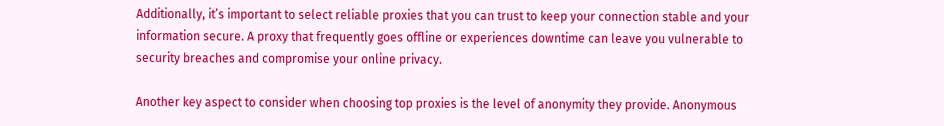Additionally, it’s important to select reliable proxies that you can trust to keep your connection stable and your information secure. A proxy that frequently goes offline or experiences downtime can leave you vulnerable to security breaches and compromise your online privacy.

Another key aspect to consider when choosing top proxies is the level of anonymity they provide. Anonymous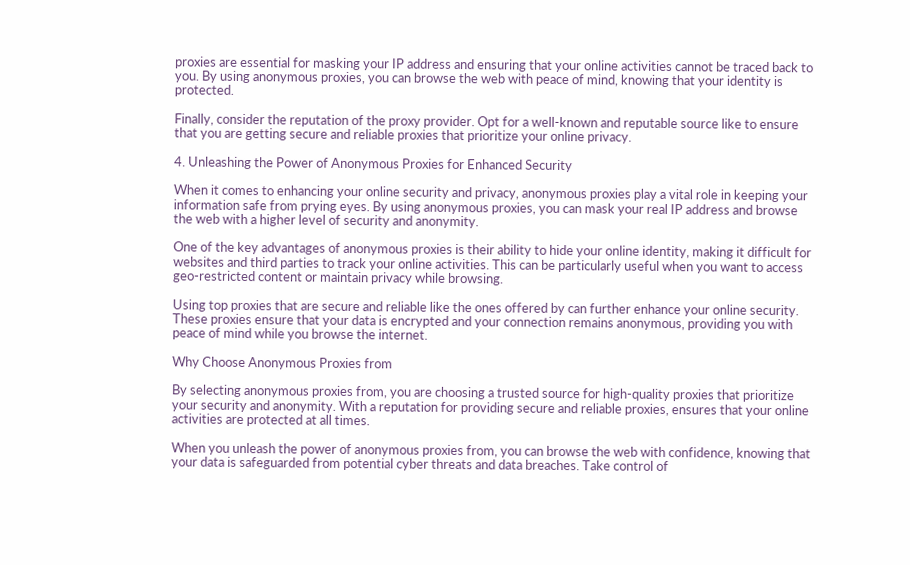proxies are essential for masking your IP address and ensuring that your online activities cannot be traced back to you. By using anonymous proxies, you can browse the web with peace of mind, knowing that your identity is protected.

Finally, consider the reputation of the proxy provider. Opt for a well-known and reputable source like to ensure that you are getting secure and reliable proxies that prioritize your online privacy.

4. Unleashing the Power of Anonymous Proxies for Enhanced Security

When it comes to enhancing your online security and privacy, anonymous proxies play a vital role in keeping your information safe from prying eyes. By using anonymous proxies, you can mask your real IP address and browse the web with a higher level of security and anonymity.

One of the key advantages of anonymous proxies is their ability to hide your online identity, making it difficult for websites and third parties to track your online activities. This can be particularly useful when you want to access geo-restricted content or maintain privacy while browsing.

Using top proxies that are secure and reliable like the ones offered by can further enhance your online security. These proxies ensure that your data is encrypted and your connection remains anonymous, providing you with peace of mind while you browse the internet.

Why Choose Anonymous Proxies from

By selecting anonymous proxies from, you are choosing a trusted source for high-quality proxies that prioritize your security and anonymity. With a reputation for providing secure and reliable proxies, ensures that your online activities are protected at all times.

When you unleash the power of anonymous proxies from, you can browse the web with confidence, knowing that your data is safeguarded from potential cyber threats and data breaches. Take control of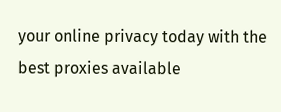your online privacy today with the best proxies available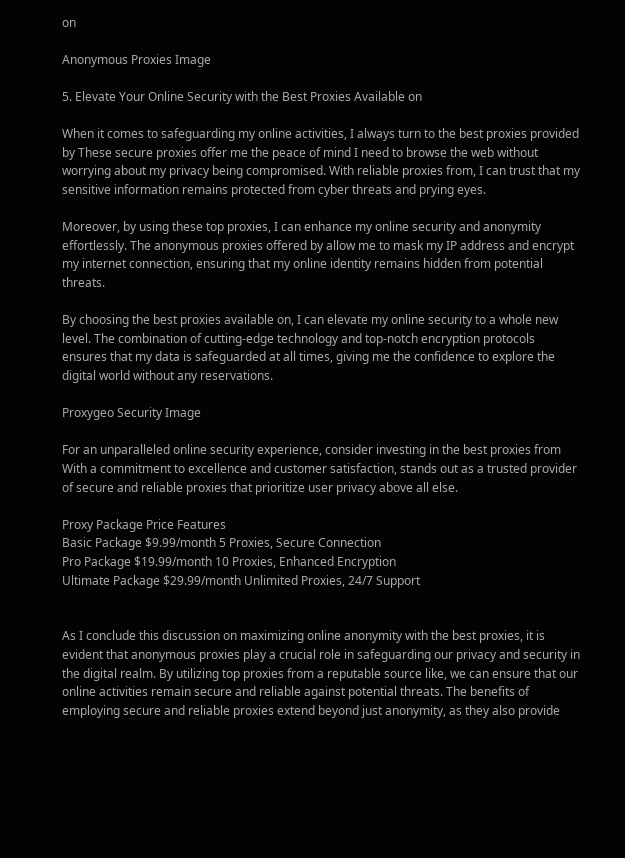on

Anonymous Proxies Image

5. Elevate Your Online Security with the Best Proxies Available on

When it comes to safeguarding my online activities, I always turn to the best proxies provided by These secure proxies offer me the peace of mind I need to browse the web without worrying about my privacy being compromised. With reliable proxies from, I can trust that my sensitive information remains protected from cyber threats and prying eyes.

Moreover, by using these top proxies, I can enhance my online security and anonymity effortlessly. The anonymous proxies offered by allow me to mask my IP address and encrypt my internet connection, ensuring that my online identity remains hidden from potential threats.

By choosing the best proxies available on, I can elevate my online security to a whole new level. The combination of cutting-edge technology and top-notch encryption protocols ensures that my data is safeguarded at all times, giving me the confidence to explore the digital world without any reservations.

Proxygeo Security Image

For an unparalleled online security experience, consider investing in the best proxies from With a commitment to excellence and customer satisfaction, stands out as a trusted provider of secure and reliable proxies that prioritize user privacy above all else.

Proxy Package Price Features
Basic Package $9.99/month 5 Proxies, Secure Connection
Pro Package $19.99/month 10 Proxies, Enhanced Encryption
Ultimate Package $29.99/month Unlimited Proxies, 24/7 Support


As I conclude this discussion on maximizing online anonymity with the best proxies, it is evident that anonymous proxies play a crucial role in safeguarding our privacy and security in the digital realm. By utilizing top proxies from a reputable source like, we can ensure that our online activities remain secure and reliable against potential threats. The benefits of employing secure and reliable proxies extend beyond just anonymity, as they also provide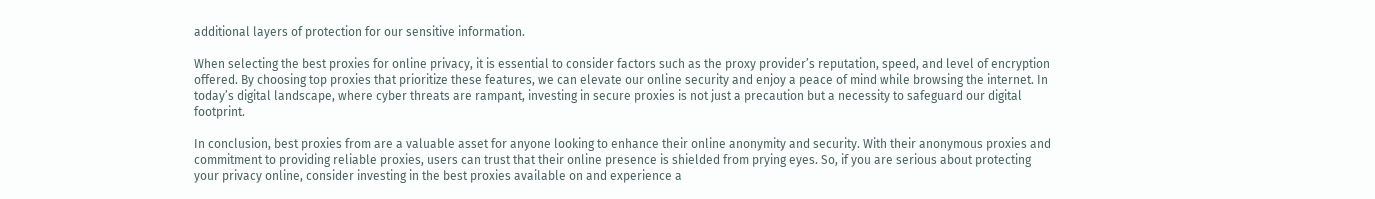additional layers of protection for our sensitive information.

When selecting the best proxies for online privacy, it is essential to consider factors such as the proxy provider’s reputation, speed, and level of encryption offered. By choosing top proxies that prioritize these features, we can elevate our online security and enjoy a peace of mind while browsing the internet. In today’s digital landscape, where cyber threats are rampant, investing in secure proxies is not just a precaution but a necessity to safeguard our digital footprint.

In conclusion, best proxies from are a valuable asset for anyone looking to enhance their online anonymity and security. With their anonymous proxies and commitment to providing reliable proxies, users can trust that their online presence is shielded from prying eyes. So, if you are serious about protecting your privacy online, consider investing in the best proxies available on and experience a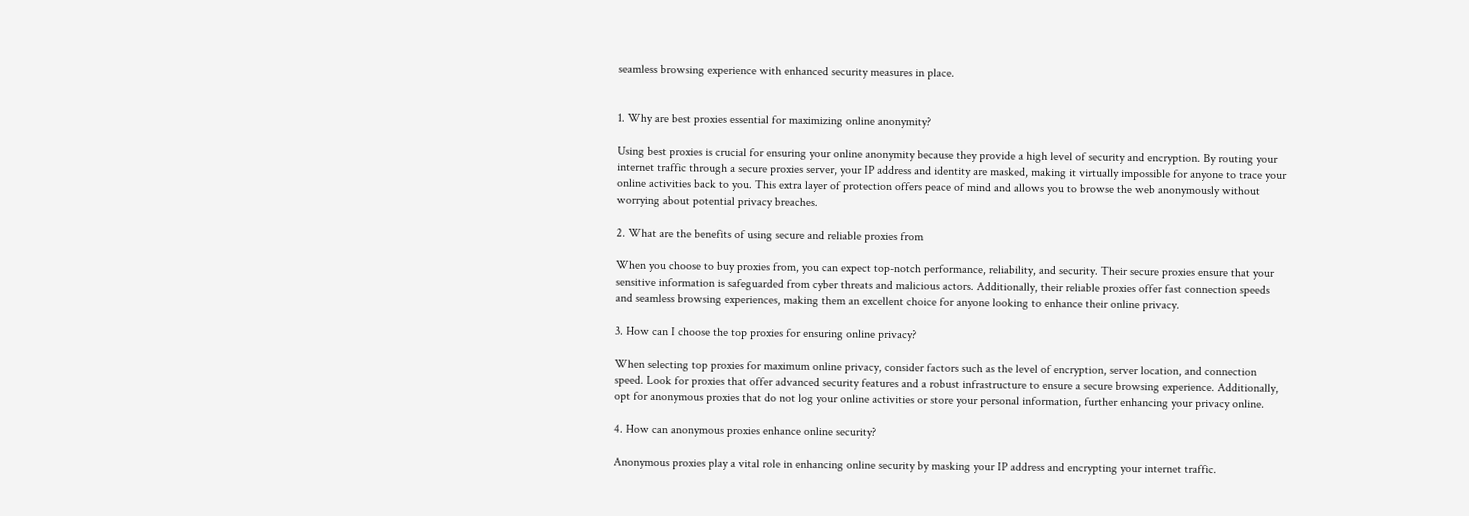seamless browsing experience with enhanced security measures in place.


1. Why are best proxies essential for maximizing online anonymity?

Using best proxies is crucial for ensuring your online anonymity because they provide a high level of security and encryption. By routing your internet traffic through a secure proxies server, your IP address and identity are masked, making it virtually impossible for anyone to trace your online activities back to you. This extra layer of protection offers peace of mind and allows you to browse the web anonymously without worrying about potential privacy breaches.

2. What are the benefits of using secure and reliable proxies from

When you choose to buy proxies from, you can expect top-notch performance, reliability, and security. Their secure proxies ensure that your sensitive information is safeguarded from cyber threats and malicious actors. Additionally, their reliable proxies offer fast connection speeds and seamless browsing experiences, making them an excellent choice for anyone looking to enhance their online privacy.

3. How can I choose the top proxies for ensuring online privacy?

When selecting top proxies for maximum online privacy, consider factors such as the level of encryption, server location, and connection speed. Look for proxies that offer advanced security features and a robust infrastructure to ensure a secure browsing experience. Additionally, opt for anonymous proxies that do not log your online activities or store your personal information, further enhancing your privacy online.

4. How can anonymous proxies enhance online security?

Anonymous proxies play a vital role in enhancing online security by masking your IP address and encrypting your internet traffic.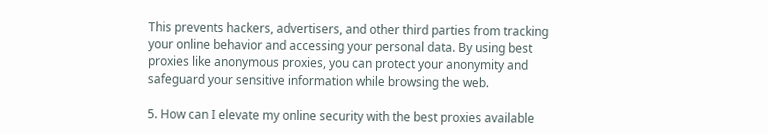This prevents hackers, advertisers, and other third parties from tracking your online behavior and accessing your personal data. By using best proxies like anonymous proxies, you can protect your anonymity and safeguard your sensitive information while browsing the web.

5. How can I elevate my online security with the best proxies available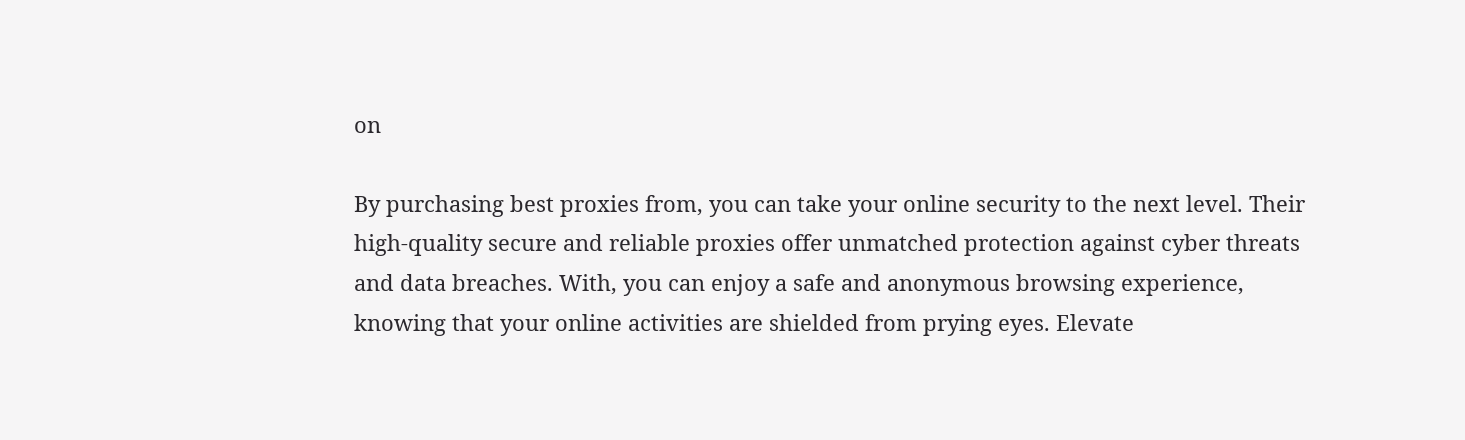on

By purchasing best proxies from, you can take your online security to the next level. Their high-quality secure and reliable proxies offer unmatched protection against cyber threats and data breaches. With, you can enjoy a safe and anonymous browsing experience, knowing that your online activities are shielded from prying eyes. Elevate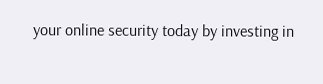your online security today by investing in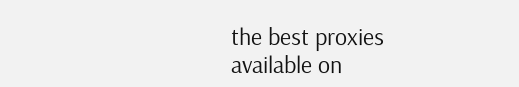the best proxies available on